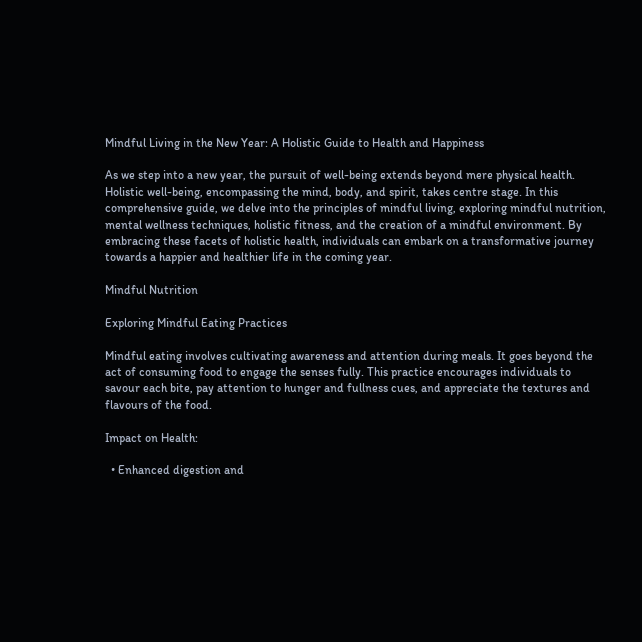Mindful Living in the New Year: A Holistic Guide to Health and Happiness

As we step into a new year, the pursuit of well-being extends beyond mere physical health. Holistic well-being, encompassing the mind, body, and spirit, takes centre stage. In this comprehensive guide, we delve into the principles of mindful living, exploring mindful nutrition, mental wellness techniques, holistic fitness, and the creation of a mindful environment. By embracing these facets of holistic health, individuals can embark on a transformative journey towards a happier and healthier life in the coming year.

Mindful Nutrition

Exploring Mindful Eating Practices

Mindful eating involves cultivating awareness and attention during meals. It goes beyond the act of consuming food to engage the senses fully. This practice encourages individuals to savour each bite, pay attention to hunger and fullness cues, and appreciate the textures and flavours of the food.

Impact on Health:

  • Enhanced digestion and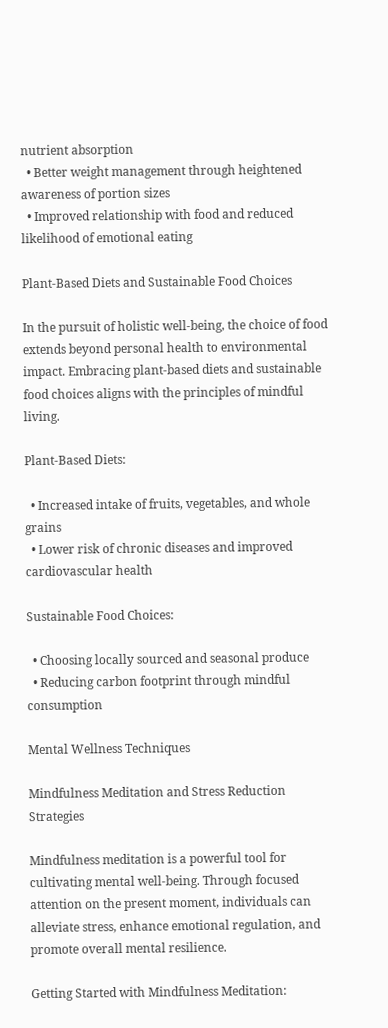nutrient absorption
  • Better weight management through heightened awareness of portion sizes
  • Improved relationship with food and reduced likelihood of emotional eating

Plant-Based Diets and Sustainable Food Choices

In the pursuit of holistic well-being, the choice of food extends beyond personal health to environmental impact. Embracing plant-based diets and sustainable food choices aligns with the principles of mindful living.

Plant-Based Diets:

  • Increased intake of fruits, vegetables, and whole grains
  • Lower risk of chronic diseases and improved cardiovascular health

Sustainable Food Choices:

  • Choosing locally sourced and seasonal produce
  • Reducing carbon footprint through mindful consumption

Mental Wellness Techniques

Mindfulness Meditation and Stress Reduction Strategies

Mindfulness meditation is a powerful tool for cultivating mental well-being. Through focused attention on the present moment, individuals can alleviate stress, enhance emotional regulation, and promote overall mental resilience.

Getting Started with Mindfulness Meditation: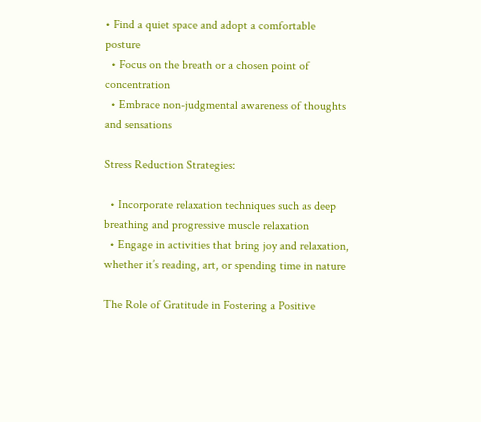• Find a quiet space and adopt a comfortable posture
  • Focus on the breath or a chosen point of concentration
  • Embrace non-judgmental awareness of thoughts and sensations

Stress Reduction Strategies:

  • Incorporate relaxation techniques such as deep breathing and progressive muscle relaxation
  • Engage in activities that bring joy and relaxation, whether it’s reading, art, or spending time in nature

The Role of Gratitude in Fostering a Positive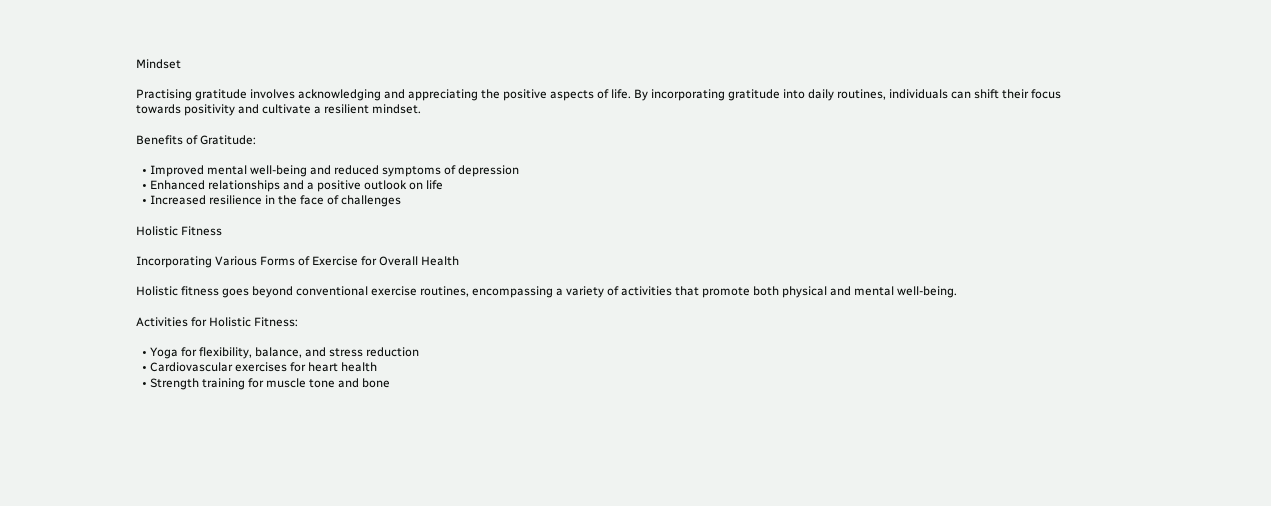Mindset

Practising gratitude involves acknowledging and appreciating the positive aspects of life. By incorporating gratitude into daily routines, individuals can shift their focus towards positivity and cultivate a resilient mindset.

Benefits of Gratitude:

  • Improved mental well-being and reduced symptoms of depression
  • Enhanced relationships and a positive outlook on life
  • Increased resilience in the face of challenges

Holistic Fitness

Incorporating Various Forms of Exercise for Overall Health

Holistic fitness goes beyond conventional exercise routines, encompassing a variety of activities that promote both physical and mental well-being.

Activities for Holistic Fitness:

  • Yoga for flexibility, balance, and stress reduction
  • Cardiovascular exercises for heart health
  • Strength training for muscle tone and bone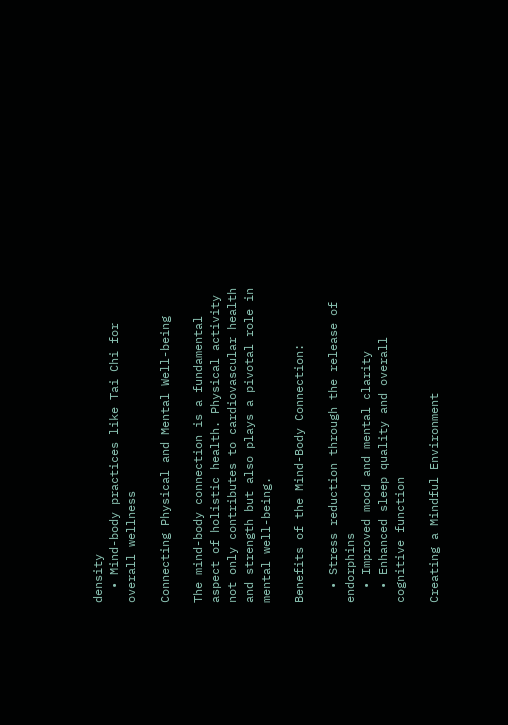density
  • Mind-body practices like Tai Chi for overall wellness

Connecting Physical and Mental Well-being

The mind-body connection is a fundamental aspect of holistic health. Physical activity not only contributes to cardiovascular health and strength but also plays a pivotal role in mental well-being.

Benefits of the Mind-Body Connection:

  • Stress reduction through the release of endorphins
  • Improved mood and mental clarity
  • Enhanced sleep quality and overall cognitive function

Creating a Mindful Environment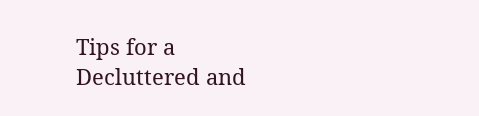Tips for a Decluttered and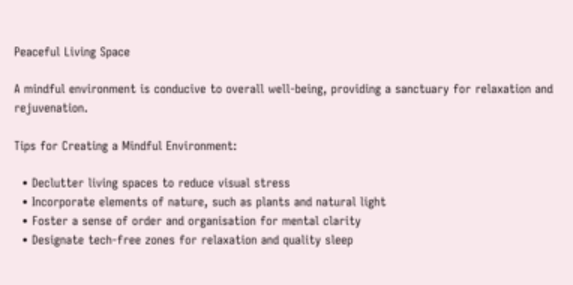Peaceful Living Space

A mindful environment is conducive to overall well-being, providing a sanctuary for relaxation and rejuvenation.

Tips for Creating a Mindful Environment:

  • Declutter living spaces to reduce visual stress
  • Incorporate elements of nature, such as plants and natural light
  • Foster a sense of order and organisation for mental clarity
  • Designate tech-free zones for relaxation and quality sleep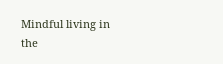Mindful living in the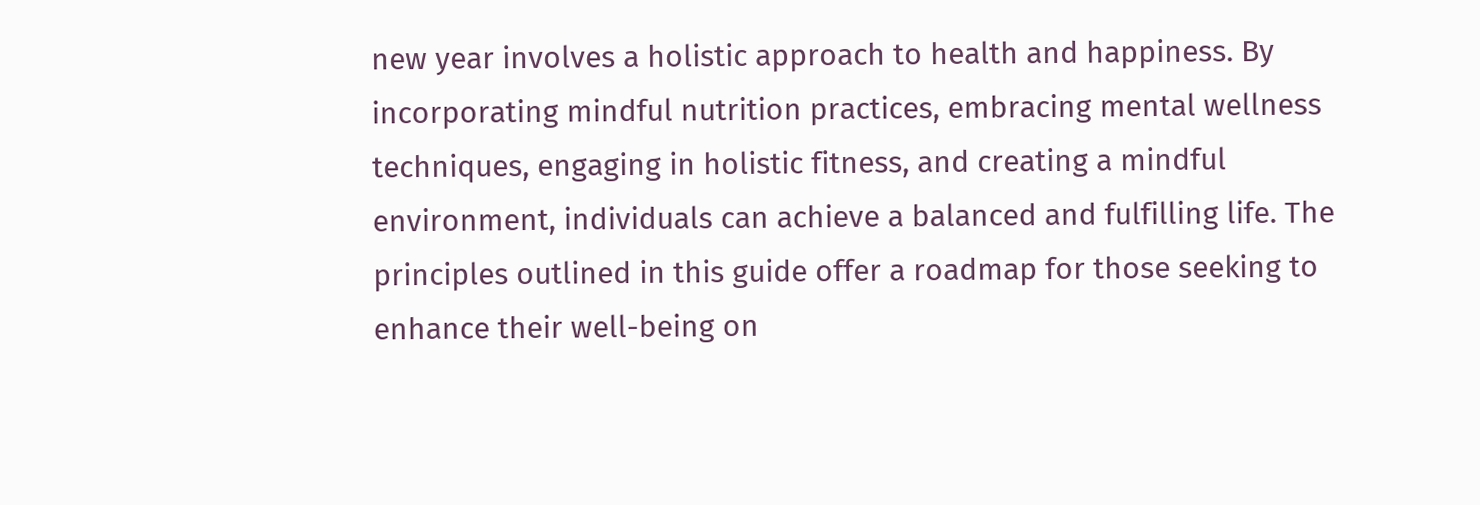new year involves a holistic approach to health and happiness. By incorporating mindful nutrition practices, embracing mental wellness techniques, engaging in holistic fitness, and creating a mindful environment, individuals can achieve a balanced and fulfilling life. The principles outlined in this guide offer a roadmap for those seeking to enhance their well-being on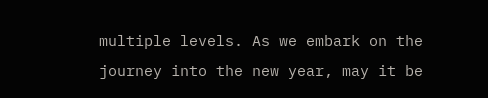multiple levels. As we embark on the journey into the new year, may it be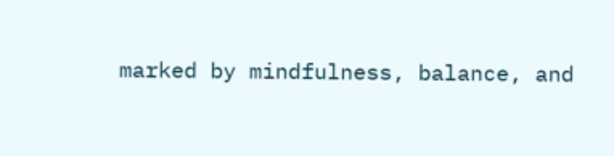marked by mindfulness, balance, and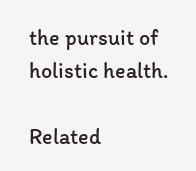the pursuit of holistic health.

Related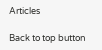Articles

Back to top button